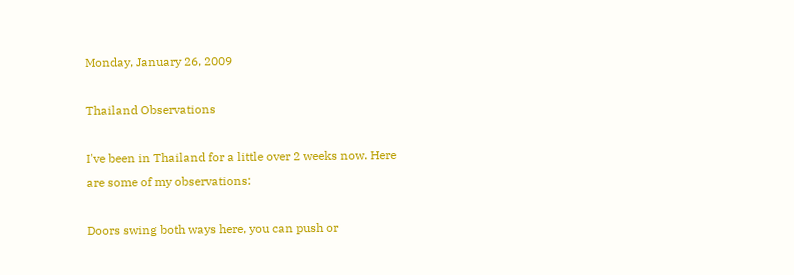Monday, January 26, 2009

Thailand Observations

I've been in Thailand for a little over 2 weeks now. Here are some of my observations:

Doors swing both ways here, you can push or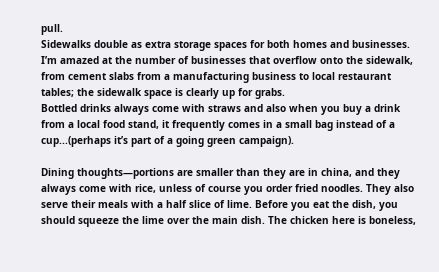pull.
Sidewalks double as extra storage spaces for both homes and businesses. I’m amazed at the number of businesses that overflow onto the sidewalk, from cement slabs from a manufacturing business to local restaurant tables; the sidewalk space is clearly up for grabs.
Bottled drinks always come with straws and also when you buy a drink from a local food stand, it frequently comes in a small bag instead of a cup...(perhaps it’s part of a going green campaign).

Dining thoughts—portions are smaller than they are in china, and they always come with rice, unless of course you order fried noodles. They also serve their meals with a half slice of lime. Before you eat the dish, you should squeeze the lime over the main dish. The chicken here is boneless,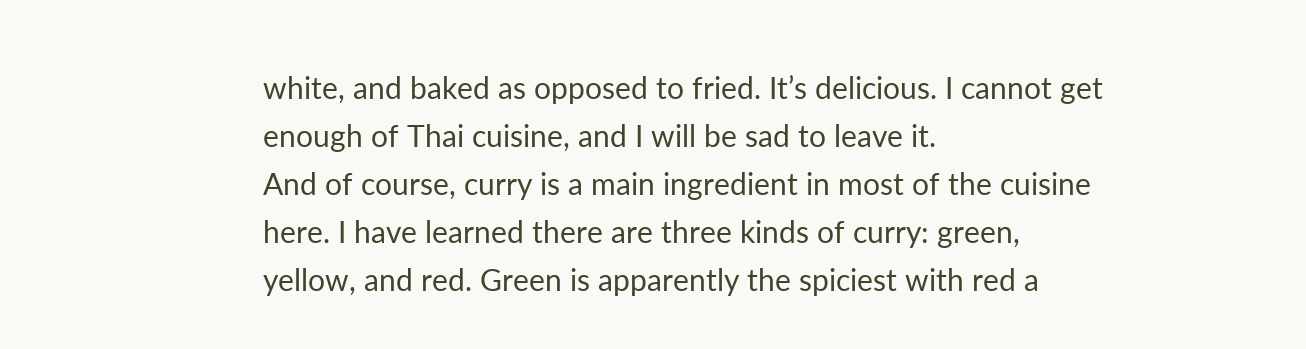white, and baked as opposed to fried. It’s delicious. I cannot get enough of Thai cuisine, and I will be sad to leave it.
And of course, curry is a main ingredient in most of the cuisine here. I have learned there are three kinds of curry: green, yellow, and red. Green is apparently the spiciest with red a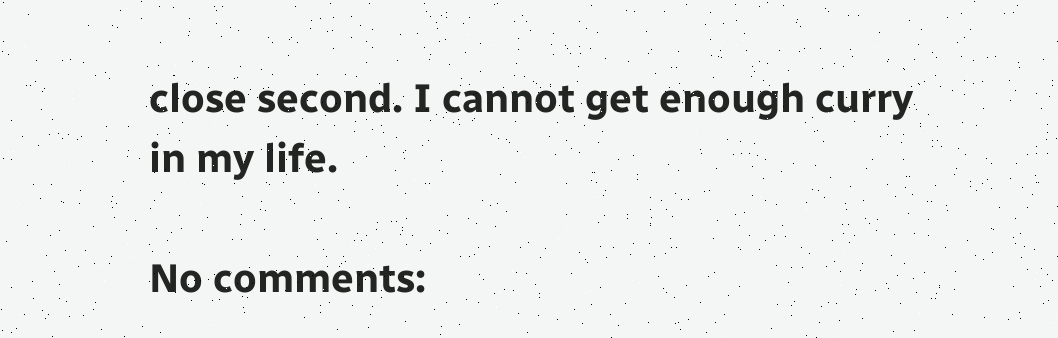close second. I cannot get enough curry in my life.

No comments: